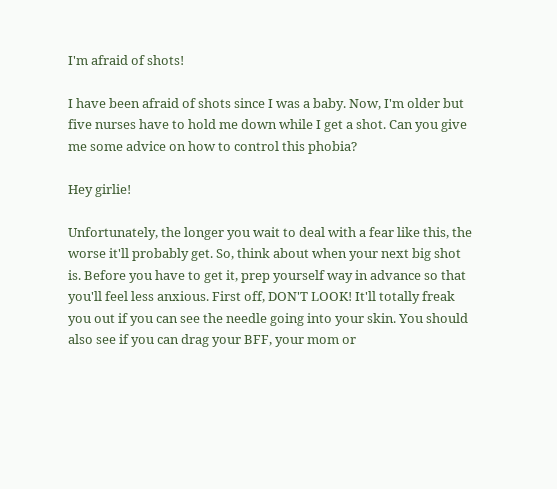I'm afraid of shots!

I have been afraid of shots since I was a baby. Now, I'm older but five nurses have to hold me down while I get a shot. Can you give me some advice on how to control this phobia?

Hey girlie!

Unfortunately, the longer you wait to deal with a fear like this, the worse it'll probably get. So, think about when your next big shot is. Before you have to get it, prep yourself way in advance so that you'll feel less anxious. First off, DON'T LOOK! It'll totally freak you out if you can see the needle going into your skin. You should also see if you can drag your BFF, your mom or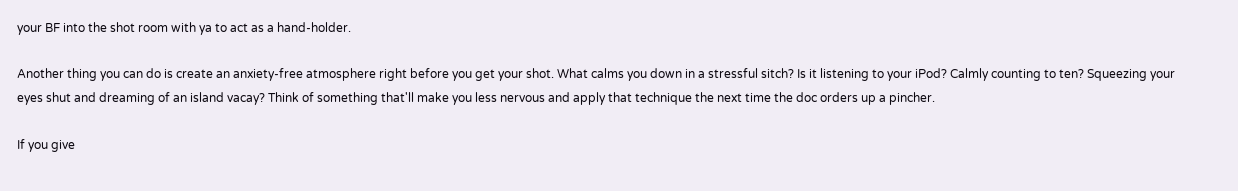your BF into the shot room with ya to act as a hand-holder.

Another thing you can do is create an anxiety-free atmosphere right before you get your shot. What calms you down in a stressful sitch? Is it listening to your iPod? Calmly counting to ten? Squeezing your eyes shut and dreaming of an island vacay? Think of something that'll make you less nervous and apply that technique the next time the doc orders up a pincher.

If you give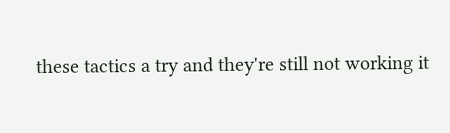these tactics a try and they're still not working it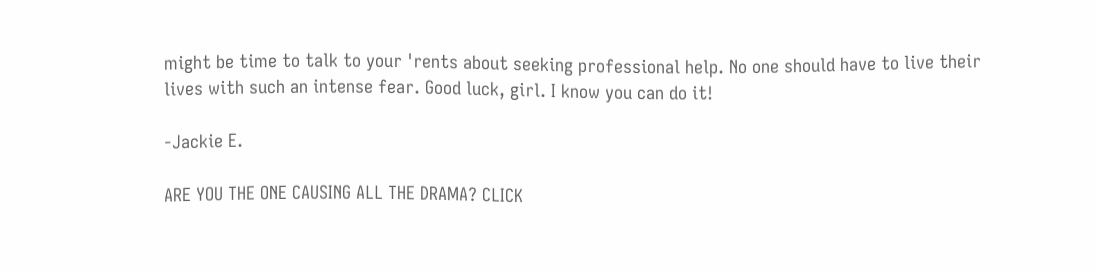might be time to talk to your 'rents about seeking professional help. No one should have to live their lives with such an intense fear. Good luck, girl. I know you can do it!

-Jackie E.

ARE YOU THE ONE CAUSING ALL THE DRAMA? CLICK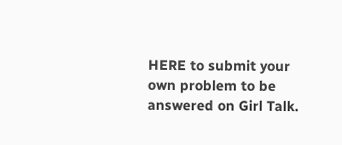HERE to submit your own problem to be answered on Girl Talk.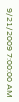9/21/2009 7:00:00 AM